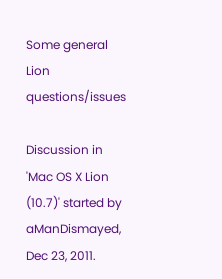Some general Lion questions/issues

Discussion in 'Mac OS X Lion (10.7)' started by aManDismayed, Dec 23, 2011.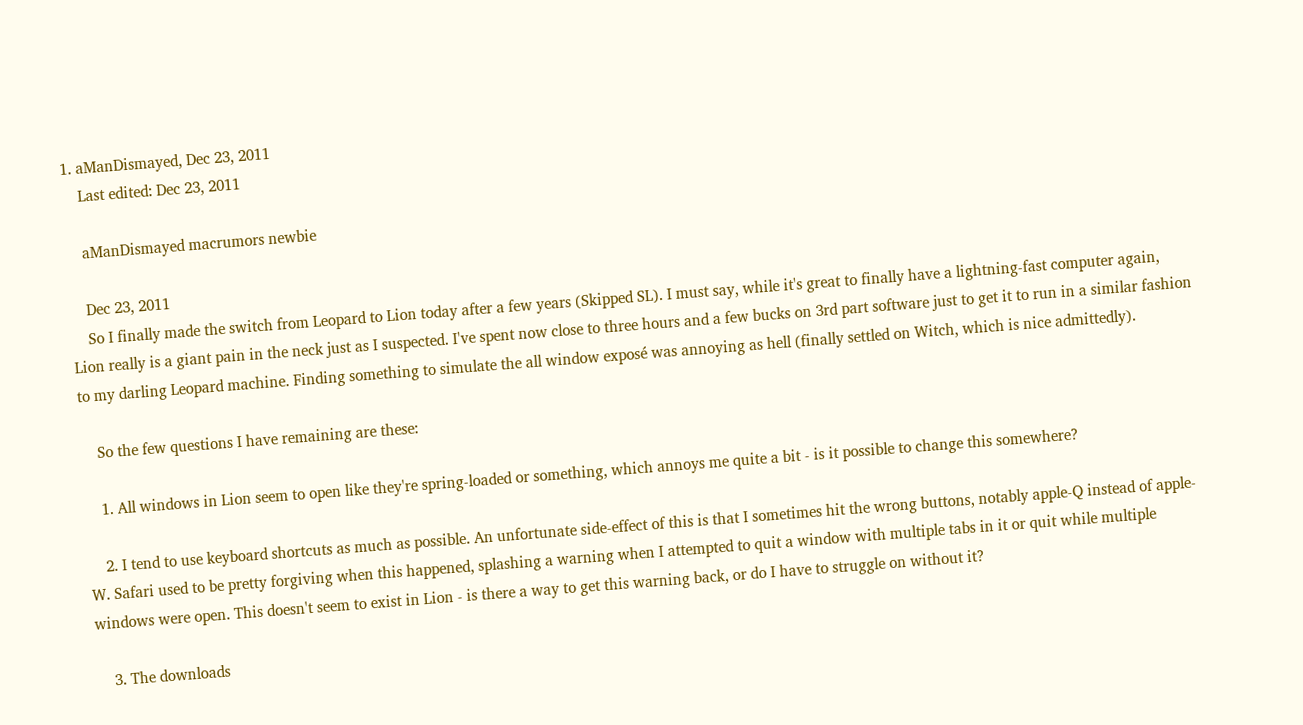1. aManDismayed, Dec 23, 2011
    Last edited: Dec 23, 2011

    aManDismayed macrumors newbie

    Dec 23, 2011
    So I finally made the switch from Leopard to Lion today after a few years (Skipped SL). I must say, while it's great to finally have a lightning-fast computer again, Lion really is a giant pain in the neck just as I suspected. I've spent now close to three hours and a few bucks on 3rd part software just to get it to run in a similar fashion to my darling Leopard machine. Finding something to simulate the all window exposé was annoying as hell (finally settled on Witch, which is nice admittedly).

    So the few questions I have remaining are these:

    1. All windows in Lion seem to open like they're spring-loaded or something, which annoys me quite a bit - is it possible to change this somewhere?

    2. I tend to use keyboard shortcuts as much as possible. An unfortunate side-effect of this is that I sometimes hit the wrong buttons, notably apple-Q instead of apple-W. Safari used to be pretty forgiving when this happened, splashing a warning when I attempted to quit a window with multiple tabs in it or quit while multiple windows were open. This doesn't seem to exist in Lion - is there a way to get this warning back, or do I have to struggle on without it?

    3. The downloads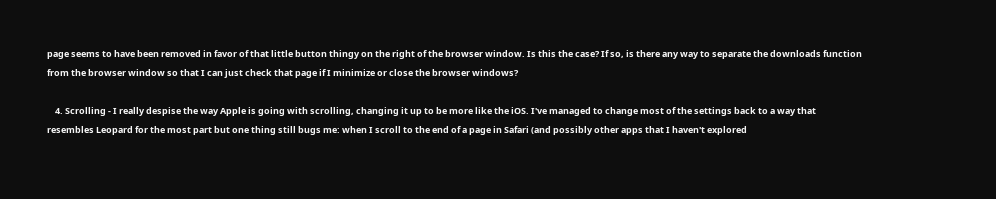page seems to have been removed in favor of that little button thingy on the right of the browser window. Is this the case? If so, is there any way to separate the downloads function from the browser window so that I can just check that page if I minimize or close the browser windows?

    4. Scrolling - I really despise the way Apple is going with scrolling, changing it up to be more like the iOS. I've managed to change most of the settings back to a way that resembles Leopard for the most part but one thing still bugs me: when I scroll to the end of a page in Safari (and possibly other apps that I haven't explored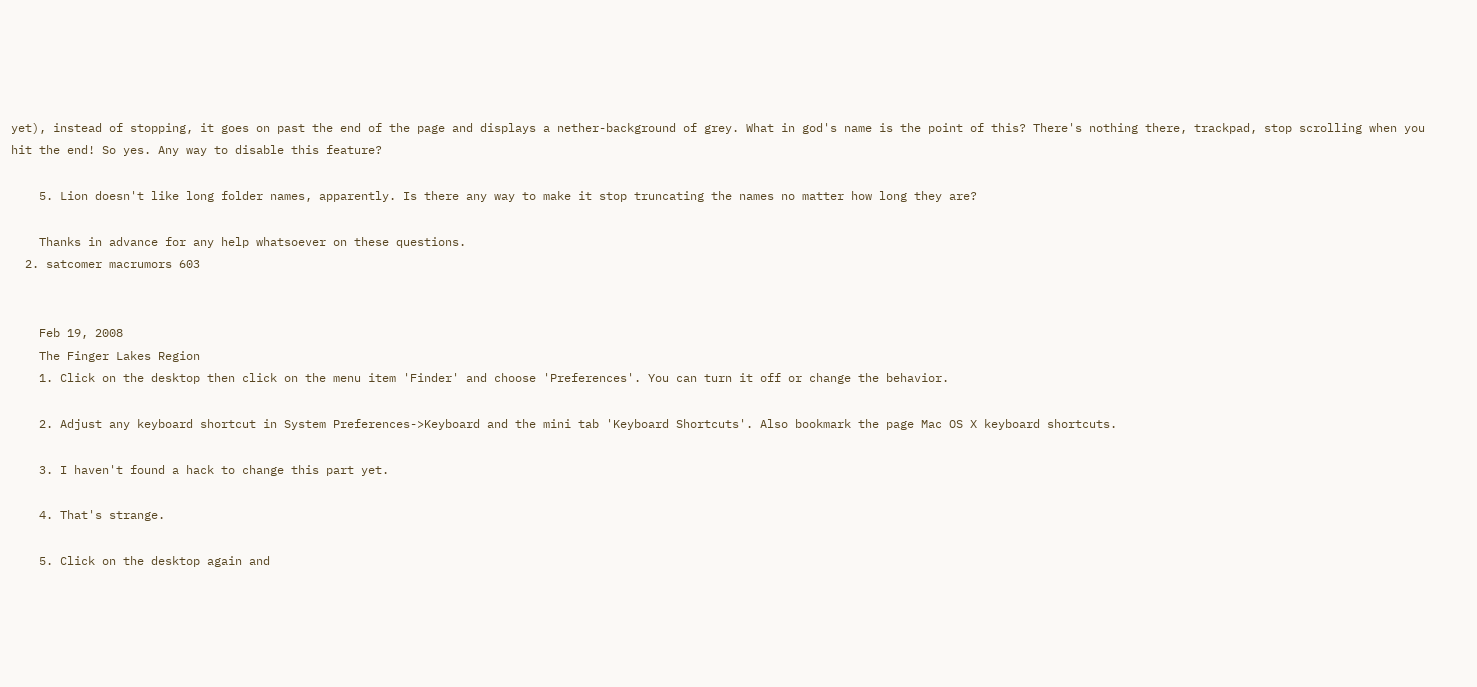yet), instead of stopping, it goes on past the end of the page and displays a nether-background of grey. What in god's name is the point of this? There's nothing there, trackpad, stop scrolling when you hit the end! So yes. Any way to disable this feature?

    5. Lion doesn't like long folder names, apparently. Is there any way to make it stop truncating the names no matter how long they are?

    Thanks in advance for any help whatsoever on these questions.
  2. satcomer macrumors 603


    Feb 19, 2008
    The Finger Lakes Region
    1. Click on the desktop then click on the menu item 'Finder' and choose 'Preferences'. You can turn it off or change the behavior.

    2. Adjust any keyboard shortcut in System Preferences->Keyboard and the mini tab 'Keyboard Shortcuts'. Also bookmark the page Mac OS X keyboard shortcuts.

    3. I haven't found a hack to change this part yet.

    4. That's strange.

    5. Click on the desktop again and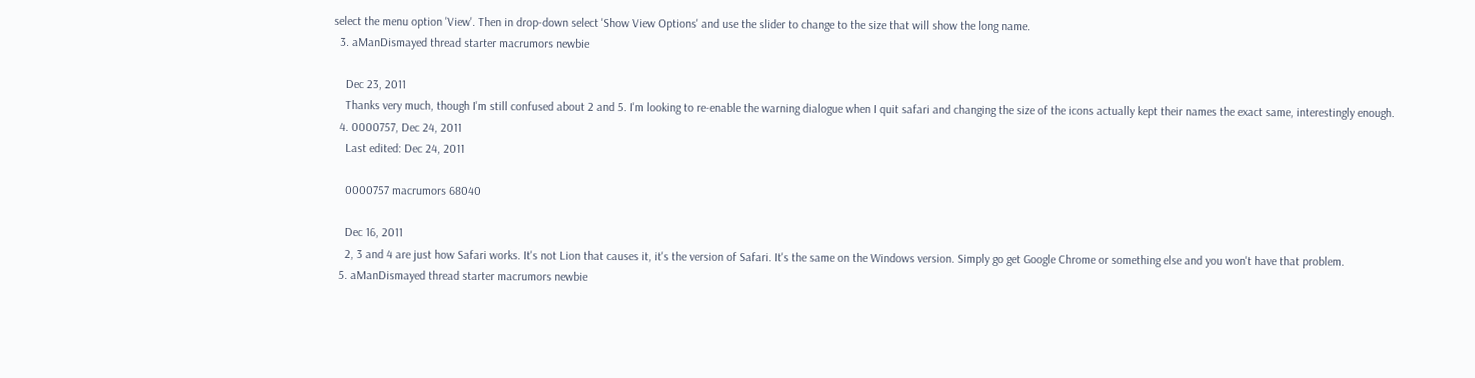select the menu option 'View'. Then in drop-down select 'Show View Options' and use the slider to change to the size that will show the long name.
  3. aManDismayed thread starter macrumors newbie

    Dec 23, 2011
    Thanks very much, though I'm still confused about 2 and 5. I'm looking to re-enable the warning dialogue when I quit safari and changing the size of the icons actually kept their names the exact same, interestingly enough.
  4. 0000757, Dec 24, 2011
    Last edited: Dec 24, 2011

    0000757 macrumors 68040

    Dec 16, 2011
    2, 3 and 4 are just how Safari works. It's not Lion that causes it, it's the version of Safari. It's the same on the Windows version. Simply go get Google Chrome or something else and you won't have that problem.
  5. aManDismayed thread starter macrumors newbie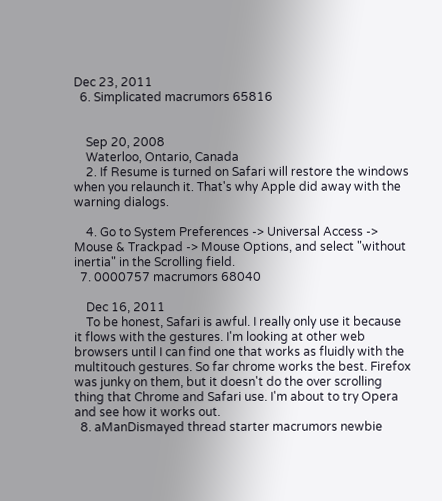Dec 23, 2011
  6. Simplicated macrumors 65816


    Sep 20, 2008
    Waterloo, Ontario, Canada
    2. If Resume is turned on Safari will restore the windows when you relaunch it. That's why Apple did away with the warning dialogs.

    4. Go to System Preferences -> Universal Access -> Mouse & Trackpad -> Mouse Options, and select "without inertia" in the Scrolling field.
  7. 0000757 macrumors 68040

    Dec 16, 2011
    To be honest, Safari is awful. I really only use it because it flows with the gestures. I'm looking at other web browsers until I can find one that works as fluidly with the multitouch gestures. So far chrome works the best. Firefox was junky on them, but it doesn't do the over scrolling thing that Chrome and Safari use. I'm about to try Opera and see how it works out.
  8. aManDismayed thread starter macrumors newbie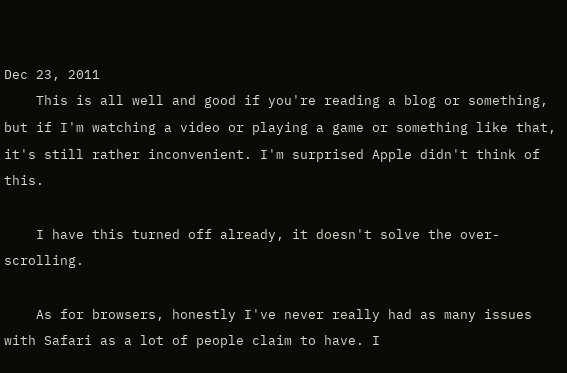Dec 23, 2011
    This is all well and good if you're reading a blog or something, but if I'm watching a video or playing a game or something like that, it's still rather inconvenient. I'm surprised Apple didn't think of this.

    I have this turned off already, it doesn't solve the over-scrolling.

    As for browsers, honestly I've never really had as many issues with Safari as a lot of people claim to have. I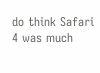do think Safari 4 was much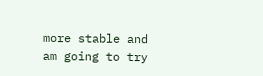more stable and am going to try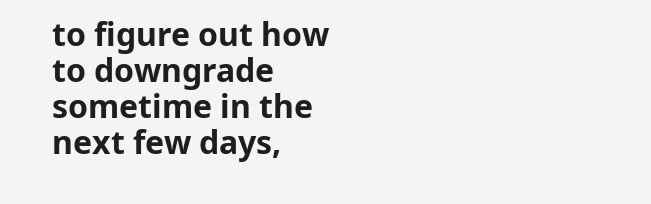to figure out how to downgrade sometime in the next few days,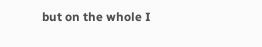but on the whole I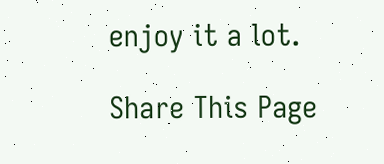enjoy it a lot.

Share This Page